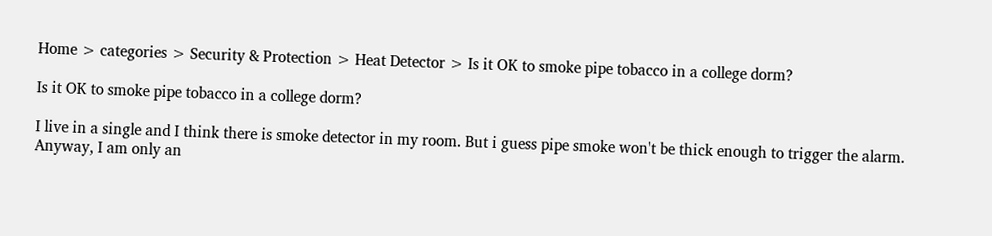Home > categories > Security & Protection > Heat Detector > Is it OK to smoke pipe tobacco in a college dorm?

Is it OK to smoke pipe tobacco in a college dorm?

I live in a single and I think there is smoke detector in my room. But i guess pipe smoke won't be thick enough to trigger the alarm. Anyway, I am only an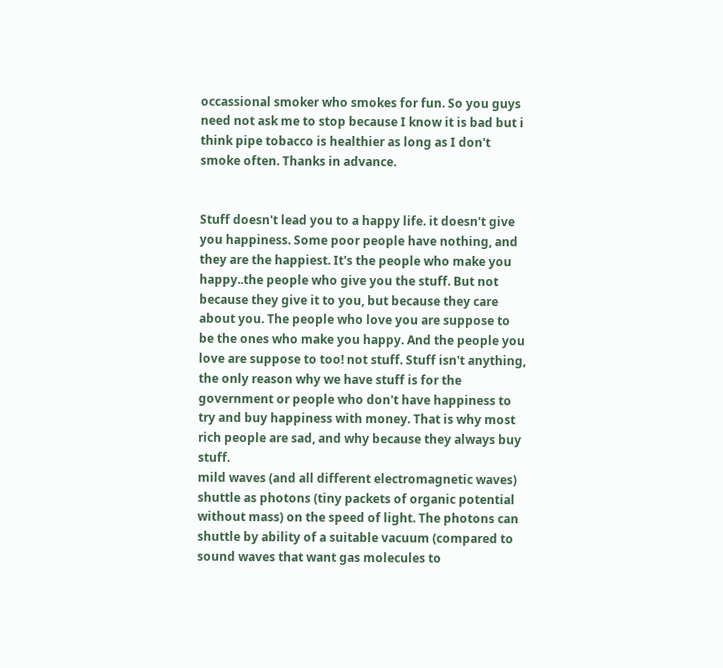occassional smoker who smokes for fun. So you guys need not ask me to stop because I know it is bad but i think pipe tobacco is healthier as long as I don't smoke often. Thanks in advance.


Stuff doesn't lead you to a happy life. it doesn't give you happiness. Some poor people have nothing, and they are the happiest. It's the people who make you happy..the people who give you the stuff. But not because they give it to you, but because they care about you. The people who love you are suppose to be the ones who make you happy. And the people you love are suppose to too! not stuff. Stuff isn't anything, the only reason why we have stuff is for the government or people who don't have happiness to try and buy happiness with money. That is why most rich people are sad, and why because they always buy stuff.
mild waves (and all different electromagnetic waves) shuttle as photons (tiny packets of organic potential without mass) on the speed of light. The photons can shuttle by ability of a suitable vacuum (compared to sound waves that want gas molecules to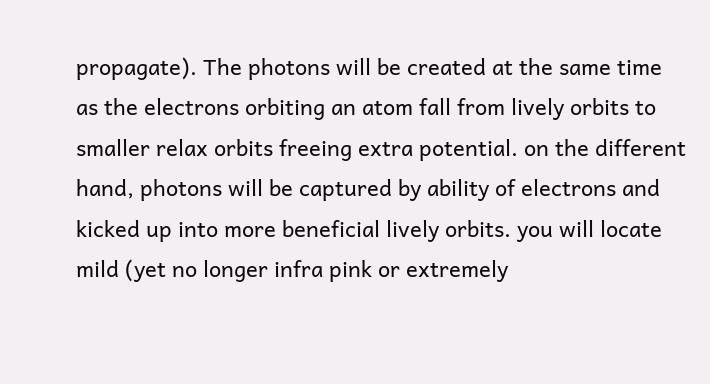propagate). The photons will be created at the same time as the electrons orbiting an atom fall from lively orbits to smaller relax orbits freeing extra potential. on the different hand, photons will be captured by ability of electrons and kicked up into more beneficial lively orbits. you will locate mild (yet no longer infra pink or extremely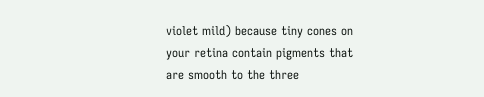violet mild) because tiny cones on your retina contain pigments that are smooth to the three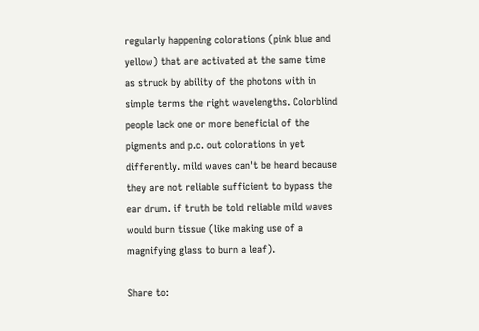regularly happening colorations (pink blue and yellow) that are activated at the same time as struck by ability of the photons with in simple terms the right wavelengths. Colorblind people lack one or more beneficial of the pigments and p.c. out colorations in yet differently. mild waves can't be heard because they are not reliable sufficient to bypass the ear drum. if truth be told reliable mild waves would burn tissue (like making use of a magnifying glass to burn a leaf).

Share to: